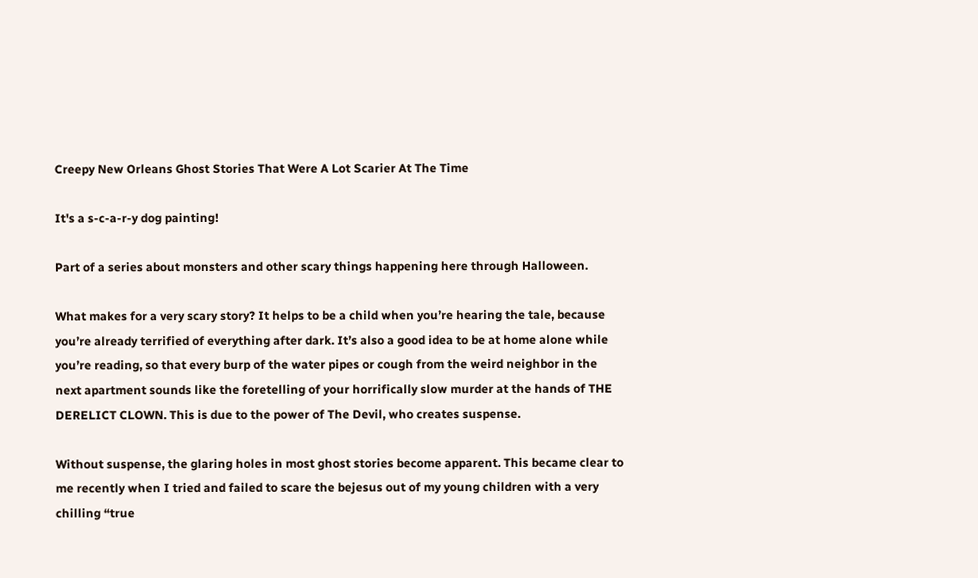Creepy New Orleans Ghost Stories That Were A Lot Scarier At The Time

It's a s-c-a-r-y dog painting!

Part of a series about monsters and other scary things happening here through Halloween.

What makes for a very scary story? It helps to be a child when you’re hearing the tale, because you’re already terrified of everything after dark. It’s also a good idea to be at home alone while you’re reading, so that every burp of the water pipes or cough from the weird neighbor in the next apartment sounds like the foretelling of your horrifically slow murder at the hands of THE DERELICT CLOWN. This is due to the power of The Devil, who creates suspense.

Without suspense, the glaring holes in most ghost stories become apparent. This became clear to me recently when I tried and failed to scare the bejesus out of my young children with a very chilling “true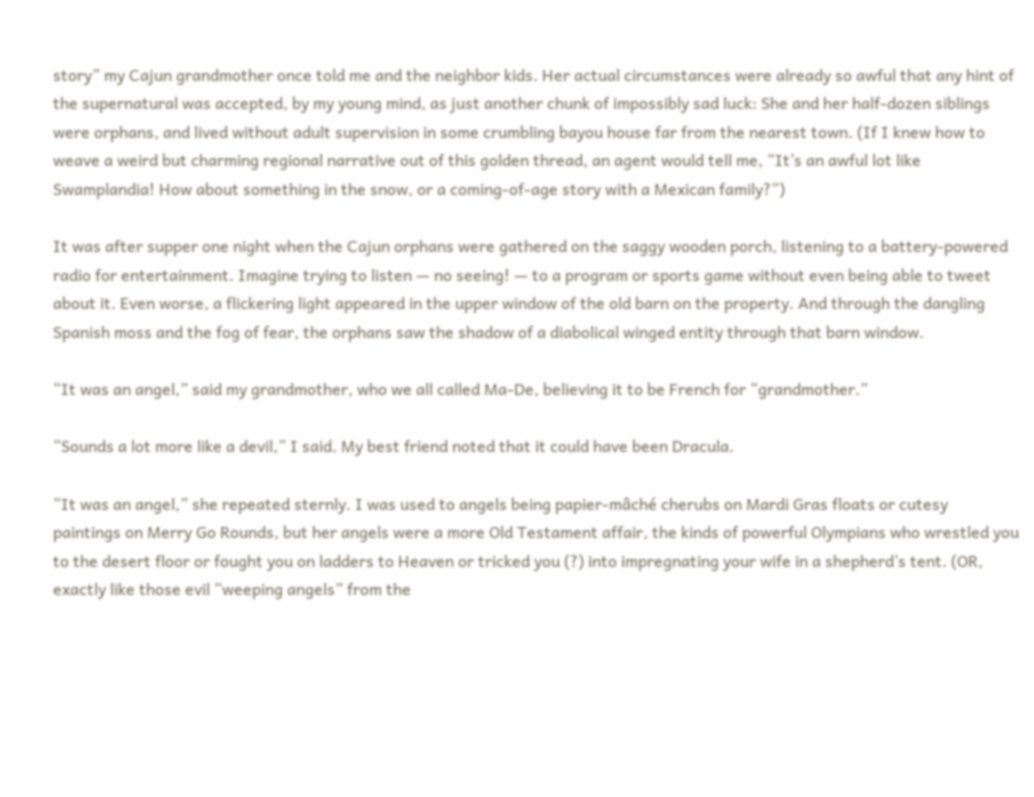story” my Cajun grandmother once told me and the neighbor kids. Her actual circumstances were already so awful that any hint of the supernatural was accepted, by my young mind, as just another chunk of impossibly sad luck: She and her half-dozen siblings were orphans, and lived without adult supervision in some crumbling bayou house far from the nearest town. (If I knew how to weave a weird but charming regional narrative out of this golden thread, an agent would tell me, “It’s an awful lot like Swamplandia! How about something in the snow, or a coming-of-age story with a Mexican family?”)

It was after supper one night when the Cajun orphans were gathered on the saggy wooden porch, listening to a battery-powered radio for entertainment. Imagine trying to listen — no seeing! — to a program or sports game without even being able to tweet about it. Even worse, a flickering light appeared in the upper window of the old barn on the property. And through the dangling Spanish moss and the fog of fear, the orphans saw the shadow of a diabolical winged entity through that barn window.

“It was an angel,” said my grandmother, who we all called Ma-De, believing it to be French for “grandmother.”

“Sounds a lot more like a devil,” I said. My best friend noted that it could have been Dracula.

“It was an angel,” she repeated sternly. I was used to angels being papier-mâché cherubs on Mardi Gras floats or cutesy paintings on Merry Go Rounds, but her angels were a more Old Testament affair, the kinds of powerful Olympians who wrestled you to the desert floor or fought you on ladders to Heaven or tricked you (?) into impregnating your wife in a shepherd’s tent. (OR, exactly like those evil “weeping angels” from the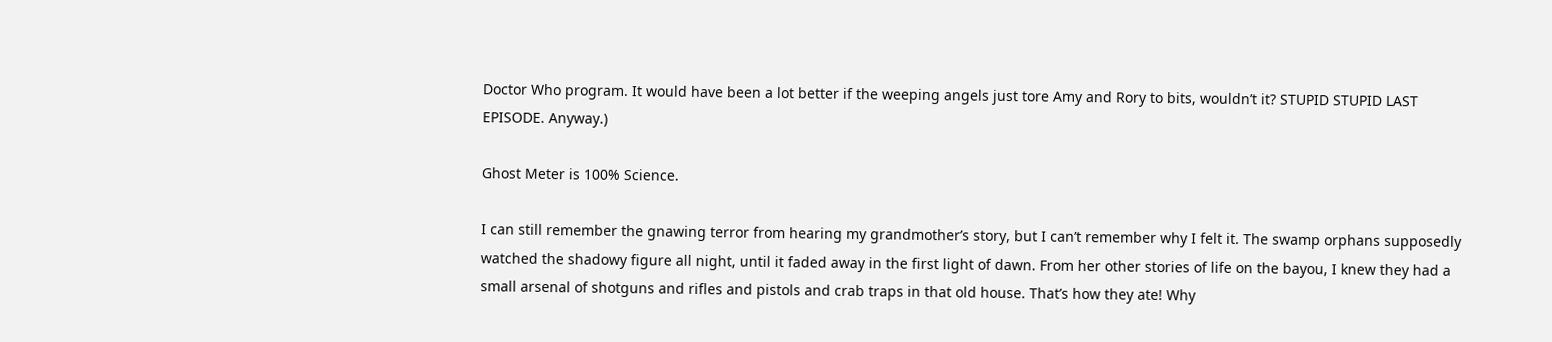Doctor Who program. It would have been a lot better if the weeping angels just tore Amy and Rory to bits, wouldn’t it? STUPID STUPID LAST EPISODE. Anyway.)

Ghost Meter is 100% Science.

I can still remember the gnawing terror from hearing my grandmother’s story, but I can’t remember why I felt it. The swamp orphans supposedly watched the shadowy figure all night, until it faded away in the first light of dawn. From her other stories of life on the bayou, I knew they had a small arsenal of shotguns and rifles and pistols and crab traps in that old house. That’s how they ate! Why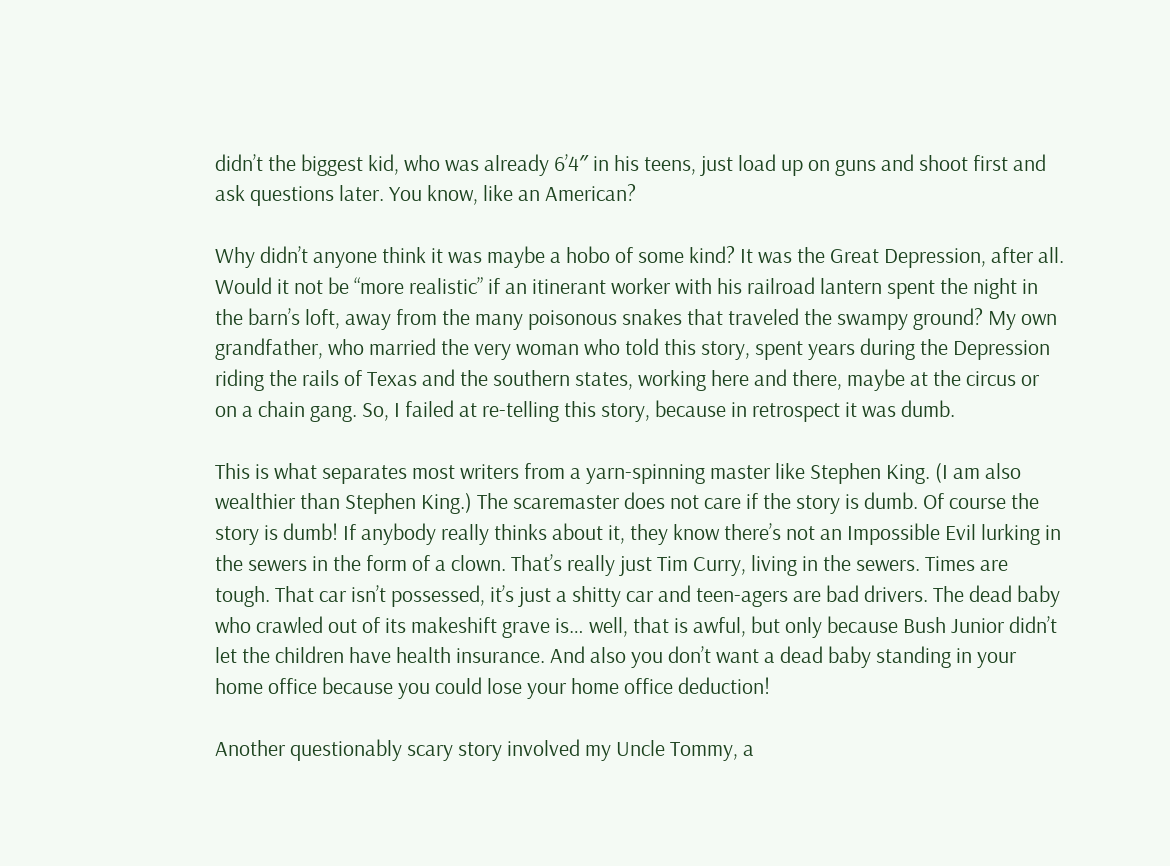didn’t the biggest kid, who was already 6’4″ in his teens, just load up on guns and shoot first and ask questions later. You know, like an American?

Why didn’t anyone think it was maybe a hobo of some kind? It was the Great Depression, after all. Would it not be “more realistic” if an itinerant worker with his railroad lantern spent the night in the barn’s loft, away from the many poisonous snakes that traveled the swampy ground? My own grandfather, who married the very woman who told this story, spent years during the Depression riding the rails of Texas and the southern states, working here and there, maybe at the circus or on a chain gang. So, I failed at re-telling this story, because in retrospect it was dumb.

This is what separates most writers from a yarn-spinning master like Stephen King. (I am also wealthier than Stephen King.) The scaremaster does not care if the story is dumb. Of course the story is dumb! If anybody really thinks about it, they know there’s not an Impossible Evil lurking in the sewers in the form of a clown. That’s really just Tim Curry, living in the sewers. Times are tough. That car isn’t possessed, it’s just a shitty car and teen-agers are bad drivers. The dead baby who crawled out of its makeshift grave is… well, that is awful, but only because Bush Junior didn’t let the children have health insurance. And also you don’t want a dead baby standing in your home office because you could lose your home office deduction!

Another questionably scary story involved my Uncle Tommy, a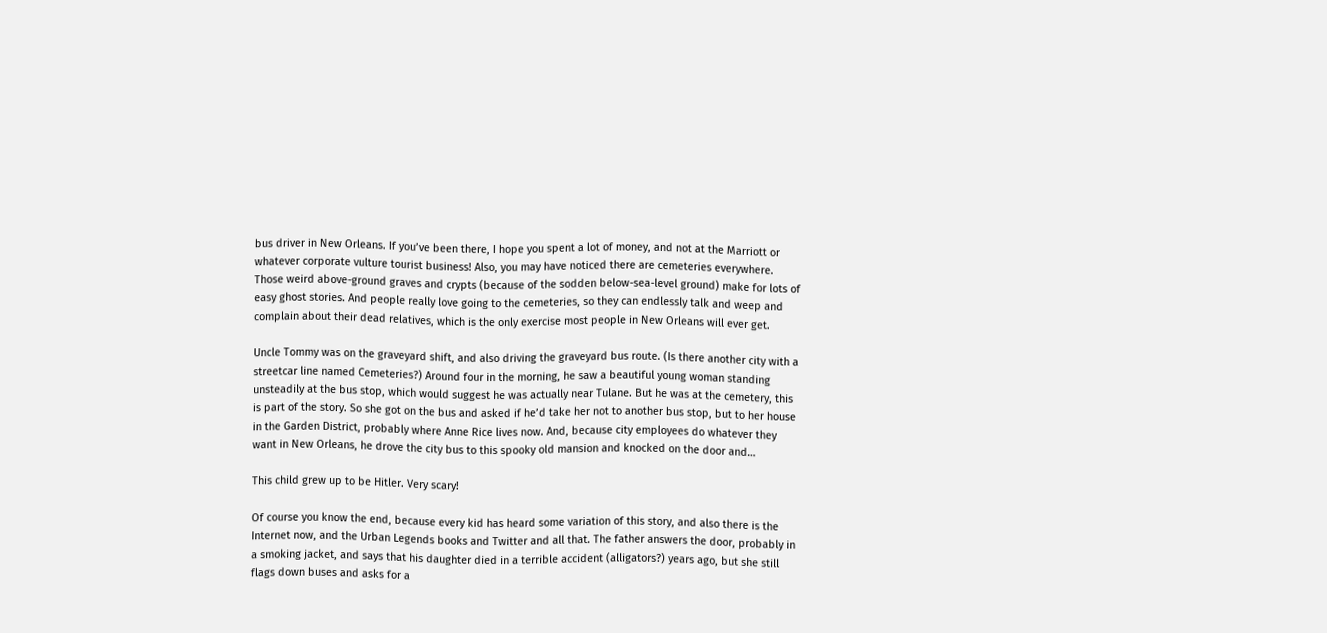bus driver in New Orleans. If you’ve been there, I hope you spent a lot of money, and not at the Marriott or whatever corporate vulture tourist business! Also, you may have noticed there are cemeteries everywhere. Those weird above-ground graves and crypts (because of the sodden below-sea-level ground) make for lots of easy ghost stories. And people really love going to the cemeteries, so they can endlessly talk and weep and complain about their dead relatives, which is the only exercise most people in New Orleans will ever get.

Uncle Tommy was on the graveyard shift, and also driving the graveyard bus route. (Is there another city with a streetcar line named Cemeteries?) Around four in the morning, he saw a beautiful young woman standing unsteadily at the bus stop, which would suggest he was actually near Tulane. But he was at the cemetery, this is part of the story. So she got on the bus and asked if he’d take her not to another bus stop, but to her house in the Garden District, probably where Anne Rice lives now. And, because city employees do whatever they want in New Orleans, he drove the city bus to this spooky old mansion and knocked on the door and…

This child grew up to be Hitler. Very scary!

Of course you know the end, because every kid has heard some variation of this story, and also there is the Internet now, and the Urban Legends books and Twitter and all that. The father answers the door, probably in a smoking jacket, and says that his daughter died in a terrible accident (alligators?) years ago, but she still flags down buses and asks for a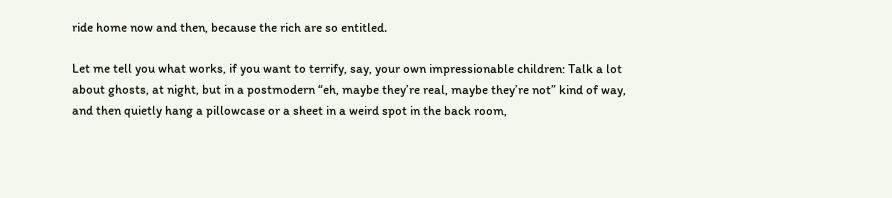ride home now and then, because the rich are so entitled.

Let me tell you what works, if you want to terrify, say, your own impressionable children: Talk a lot about ghosts, at night, but in a postmodern “eh, maybe they’re real, maybe they’re not” kind of way, and then quietly hang a pillowcase or a sheet in a weird spot in the back room,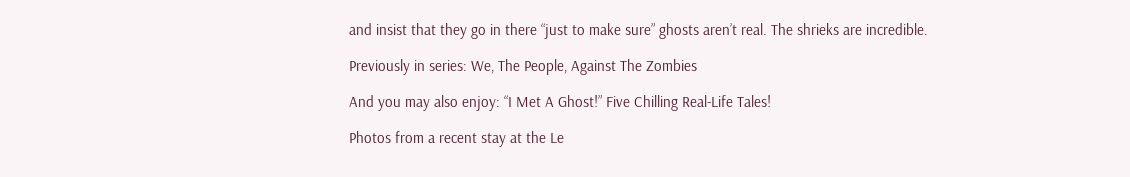and insist that they go in there “just to make sure” ghosts aren’t real. The shrieks are incredible.

Previously in series: We, The People, Against The Zombies

And you may also enjoy: “I Met A Ghost!” Five Chilling Real-Life Tales!

Photos from a recent stay at the Le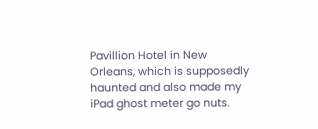Pavillion Hotel in New Orleans, which is supposedly haunted and also made my iPad ghost meter go nuts.